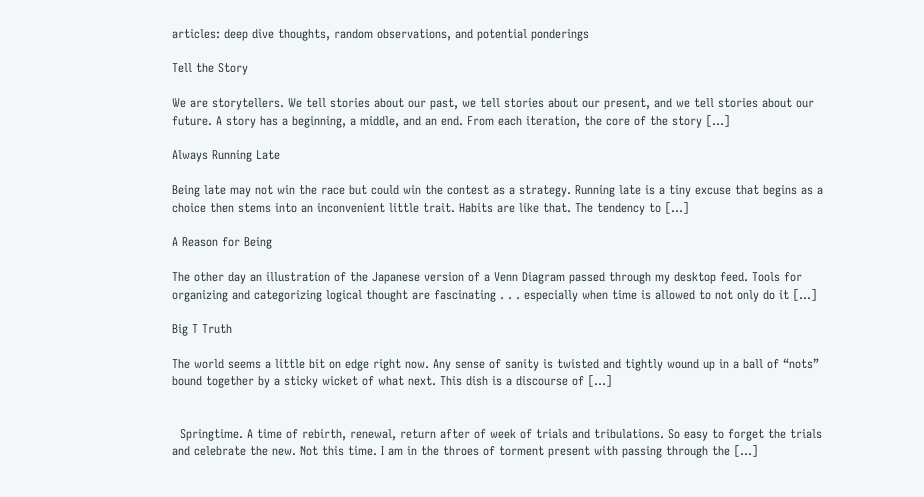articles: deep dive thoughts, random observations, and potential ponderings

Tell the Story

We are storytellers. We tell stories about our past, we tell stories about our present, and we tell stories about our future. A story has a beginning, a middle, and an end. From each iteration, the core of the story [...]

Always Running Late

Being late may not win the race but could win the contest as a strategy. Running late is a tiny excuse that begins as a choice then stems into an inconvenient little trait. Habits are like that. The tendency to [...]

A Reason for Being

The other day an illustration of the Japanese version of a Venn Diagram passed through my desktop feed. Tools for organizing and categorizing logical thought are fascinating . . . especially when time is allowed to not only do it [...]

Big T Truth

The world seems a little bit on edge right now. Any sense of sanity is twisted and tightly wound up in a ball of “nots” bound together by a sticky wicket of what next. This dish is a discourse of [...]


  Springtime. A time of rebirth, renewal, return after of week of trials and tribulations. So easy to forget the trials and celebrate the new. Not this time. I am in the throes of torment present with passing through the [...]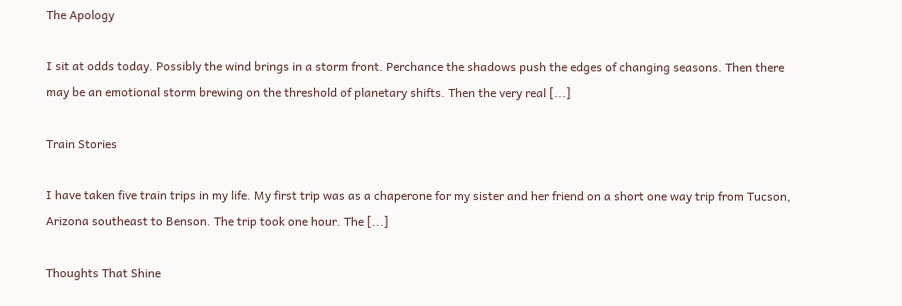The Apology

I sit at odds today. Possibly the wind brings in a storm front. Perchance the shadows push the edges of changing seasons. Then there may be an emotional storm brewing on the threshold of planetary shifts. Then the very real [...]

Train Stories

I have taken five train trips in my life. My first trip was as a chaperone for my sister and her friend on a short one way trip from Tucson, Arizona southeast to Benson. The trip took one hour. The [...]

Thoughts That Shine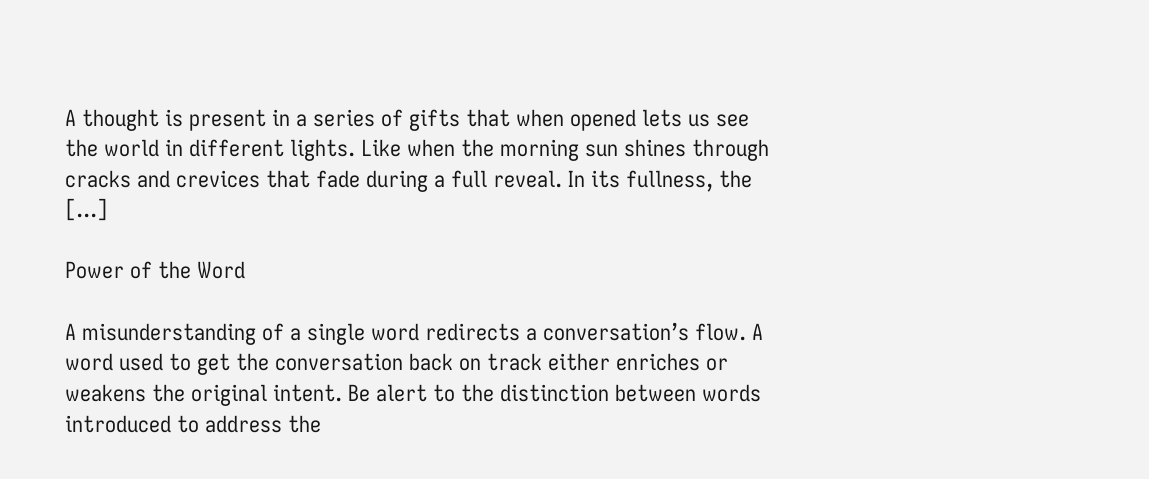A thought is present in a series of gifts that when opened lets us see the world in different lights. Like when the morning sun shines through cracks and crevices that fade during a full reveal. In its fullness, the [...]

Power of the Word

A misunderstanding of a single word redirects a conversation’s flow. A word used to get the conversation back on track either enriches or weakens the original intent. Be alert to the distinction between words introduced to address the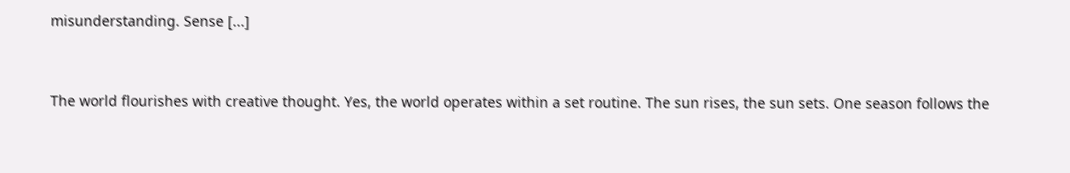misunderstanding. Sense [...]


The world flourishes with creative thought. Yes, the world operates within a set routine. The sun rises, the sun sets. One season follows the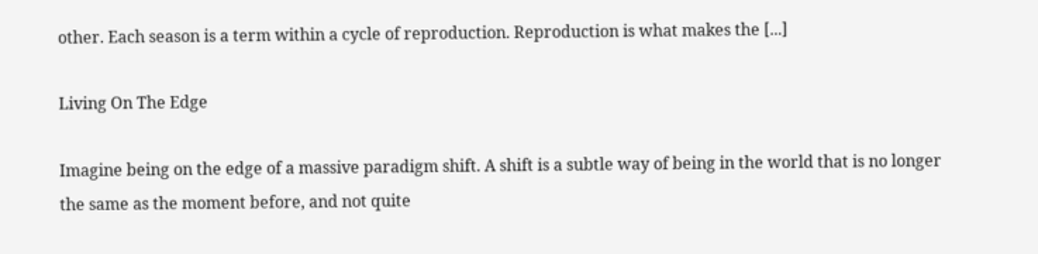other. Each season is a term within a cycle of reproduction. Reproduction is what makes the [...]

Living On The Edge

Imagine being on the edge of a massive paradigm shift. A shift is a subtle way of being in the world that is no longer the same as the moment before, and not quite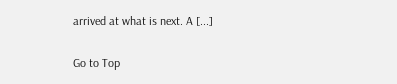arrived at what is next. A [...]

Go to Top